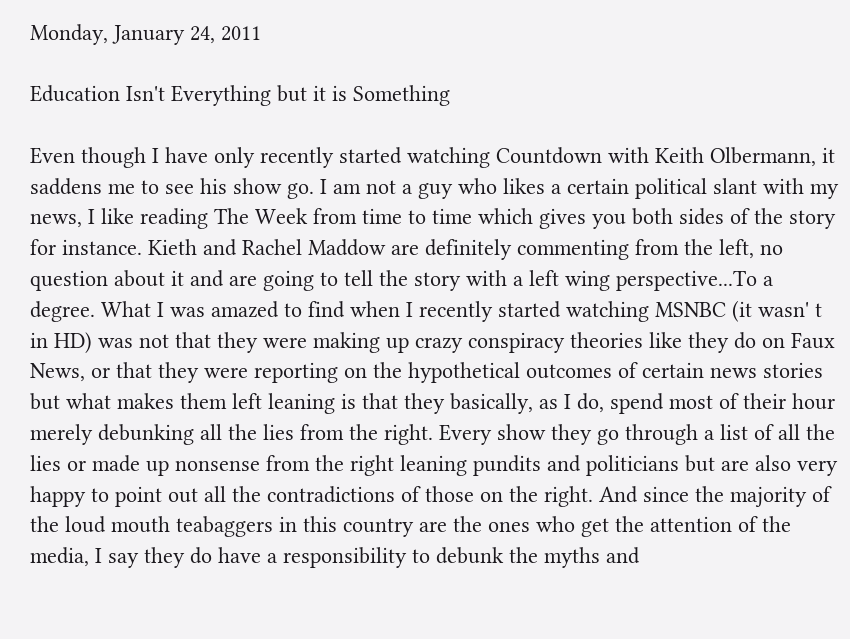Monday, January 24, 2011

Education Isn't Everything but it is Something

Even though I have only recently started watching Countdown with Keith Olbermann, it saddens me to see his show go. I am not a guy who likes a certain political slant with my news, I like reading The Week from time to time which gives you both sides of the story for instance. Kieth and Rachel Maddow are definitely commenting from the left, no question about it and are going to tell the story with a left wing perspective...To a degree. What I was amazed to find when I recently started watching MSNBC (it wasn' t in HD) was not that they were making up crazy conspiracy theories like they do on Faux News, or that they were reporting on the hypothetical outcomes of certain news stories but what makes them left leaning is that they basically, as I do, spend most of their hour merely debunking all the lies from the right. Every show they go through a list of all the lies or made up nonsense from the right leaning pundits and politicians but are also very happy to point out all the contradictions of those on the right. And since the majority of the loud mouth teabaggers in this country are the ones who get the attention of the media, I say they do have a responsibility to debunk the myths and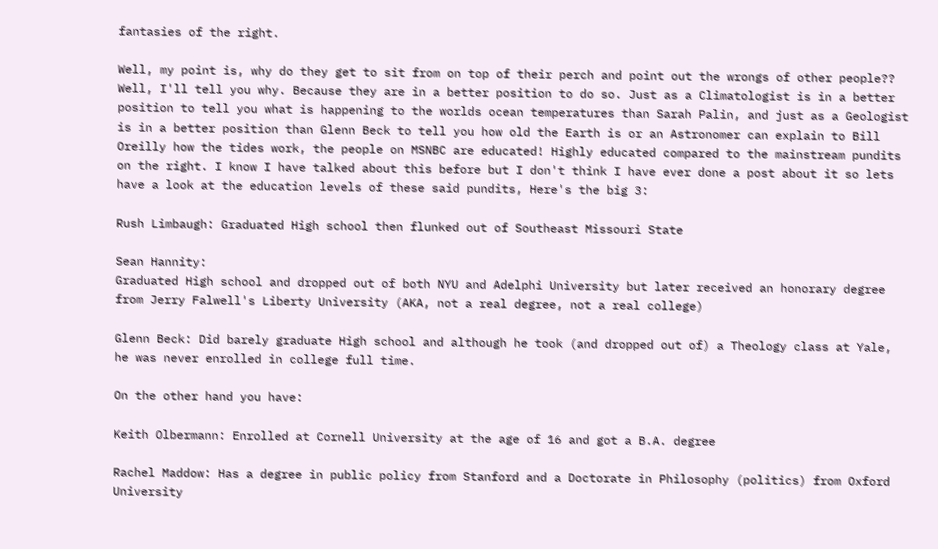fantasies of the right.

Well, my point is, why do they get to sit from on top of their perch and point out the wrongs of other people?? Well, I'll tell you why. Because they are in a better position to do so. Just as a Climatologist is in a better position to tell you what is happening to the worlds ocean temperatures than Sarah Palin, and just as a Geologist is in a better position than Glenn Beck to tell you how old the Earth is or an Astronomer can explain to Bill Oreilly how the tides work, the people on MSNBC are educated! Highly educated compared to the mainstream pundits on the right. I know I have talked about this before but I don't think I have ever done a post about it so lets have a look at the education levels of these said pundits, Here's the big 3:

Rush Limbaugh: Graduated High school then flunked out of Southeast Missouri State

Sean Hannity:
Graduated High school and dropped out of both NYU and Adelphi University but later received an honorary degree from Jerry Falwell's Liberty University (AKA, not a real degree, not a real college)

Glenn Beck: Did barely graduate High school and although he took (and dropped out of) a Theology class at Yale, he was never enrolled in college full time.

On the other hand you have:

Keith Olbermann: Enrolled at Cornell University at the age of 16 and got a B.A. degree

Rachel Maddow: Has a degree in public policy from Stanford and a Doctorate in Philosophy (politics) from Oxford University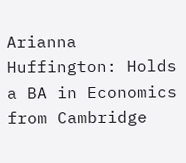Arianna Huffington: Holds a BA in Economics from Cambridge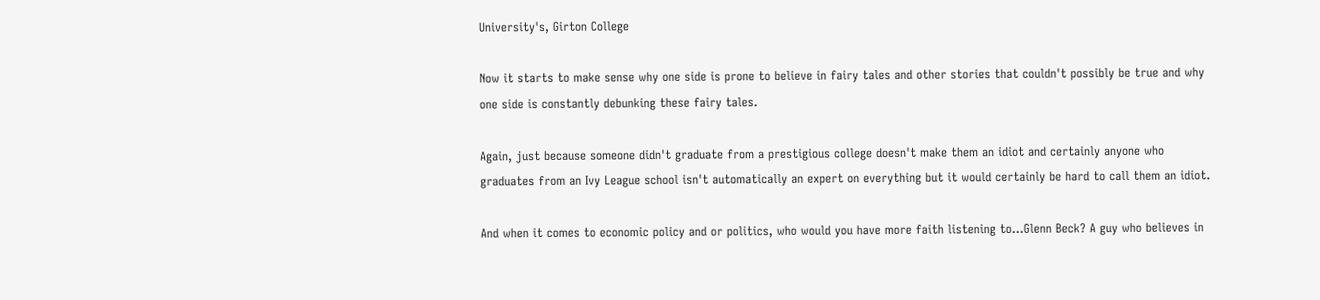University's, Girton College

Now it starts to make sense why one side is prone to believe in fairy tales and other stories that couldn't possibly be true and why one side is constantly debunking these fairy tales.

Again, just because someone didn't graduate from a prestigious college doesn't make them an idiot and certainly anyone who graduates from an Ivy League school isn't automatically an expert on everything but it would certainly be hard to call them an idiot.

And when it comes to economic policy and or politics, who would you have more faith listening to...Glenn Beck? A guy who believes in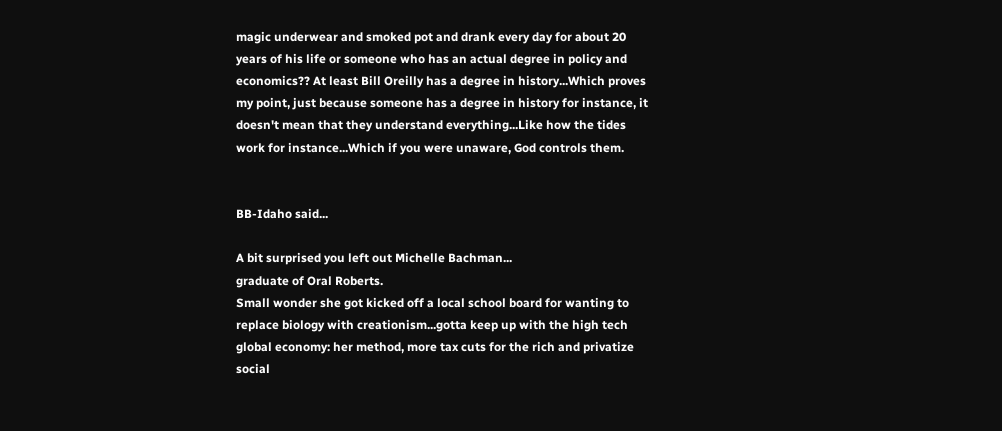magic underwear and smoked pot and drank every day for about 20 years of his life or someone who has an actual degree in policy and economics?? At least Bill Oreilly has a degree in history...Which proves my point, just because someone has a degree in history for instance, it doesn't mean that they understand everything...Like how the tides work for instance...Which if you were unaware, God controls them.


BB-Idaho said...

A bit surprised you left out Michelle Bachman...
graduate of Oral Roberts.
Small wonder she got kicked off a local school board for wanting to replace biology with creationism...gotta keep up with the high tech global economy: her method, more tax cuts for the rich and privatize
social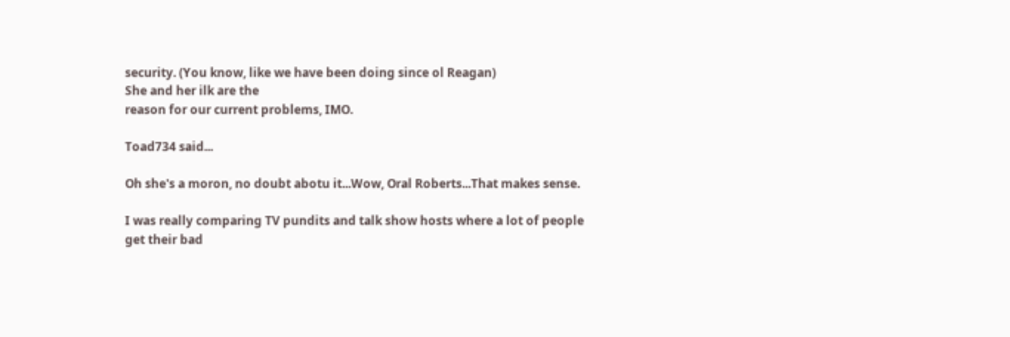security. (You know, like we have been doing since ol Reagan)
She and her ilk are the
reason for our current problems, IMO.

Toad734 said...

Oh she's a moron, no doubt abotu it...Wow, Oral Roberts...That makes sense.

I was really comparing TV pundits and talk show hosts where a lot of people get their bad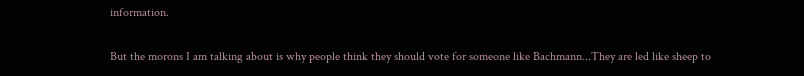information.

But the morons I am talking about is why people think they should vote for someone like Bachmann...They are led like sheep to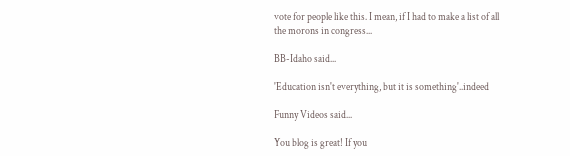vote for people like this. I mean, if I had to make a list of all the morons in congress...

BB-Idaho said...

'Education isn't everything, but it is something'..indeed

Funny Videos said...

You blog is great! If you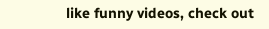like funny videos, check out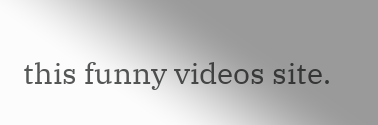this funny videos site.